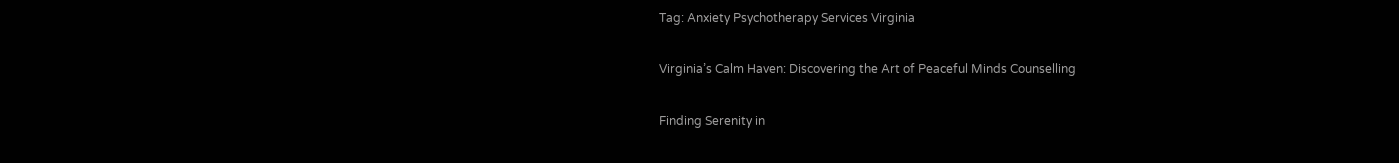Tag: Anxiety Psychotherapy Services Virginia

Virginia’s Calm Haven: Discovering the Art of Peaceful Minds Counselling

Finding Serenity in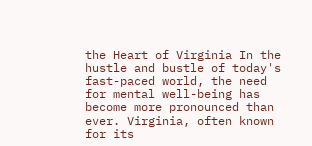the Heart of Virginia In the hustle and bustle of today's fast-paced world, the need for mental well-being has become more pronounced than ever. Virginia, often known for its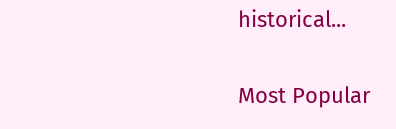historical...

Most Popular